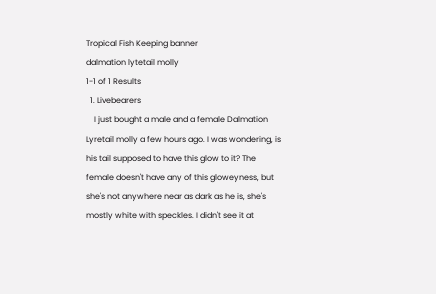Tropical Fish Keeping banner
dalmation lytetail molly
1-1 of 1 Results
  1. Livebearers
    I just bought a male and a female Dalmation Lyretail molly a few hours ago. I was wondering, is his tail supposed to have this glow to it? The female doesn't have any of this gloweyness, but she's not anywhere near as dark as he is, she's mostly white with speckles. I didn't see it at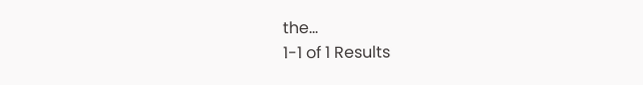the...
1-1 of 1 Results